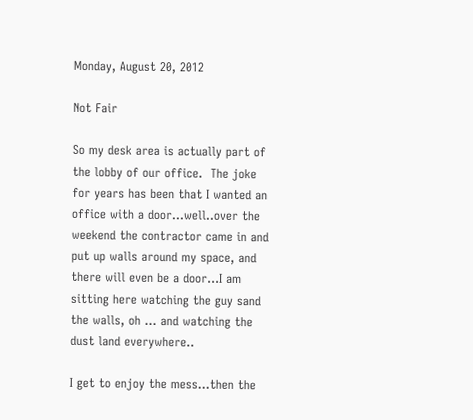Monday, August 20, 2012

Not Fair

So my desk area is actually part of the lobby of our office.  The joke for years has been that I wanted an office with a door...well..over the weekend the contractor came in and put up walls around my space, and there will even be a door...I am sitting here watching the guy sand the walls, oh ... and watching the dust land everywhere..

I get to enjoy the mess...then the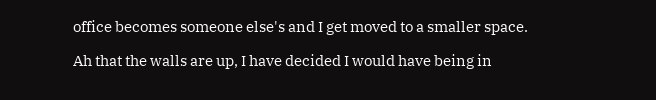office becomes someone else's and I get moved to a smaller space.

Ah that the walls are up, I have decided I would have being in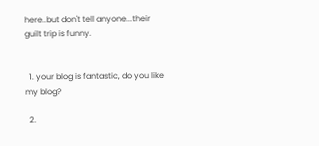here..but don't tell anyone...their guilt trip is funny.


  1. your blog is fantastic, do you like my blog?

  2.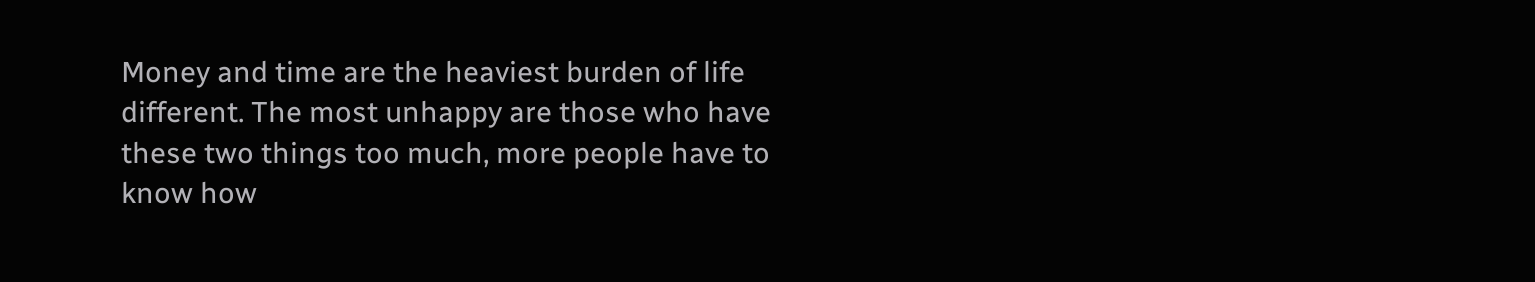Money and time are the heaviest burden of life different. The most unhappy are those who have these two things too much, more people have to know how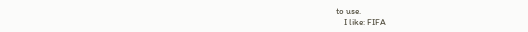to use.
    I like: FIFA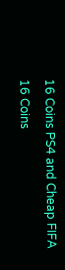16 Coins PS4 and Cheap FIFA 16 Coins